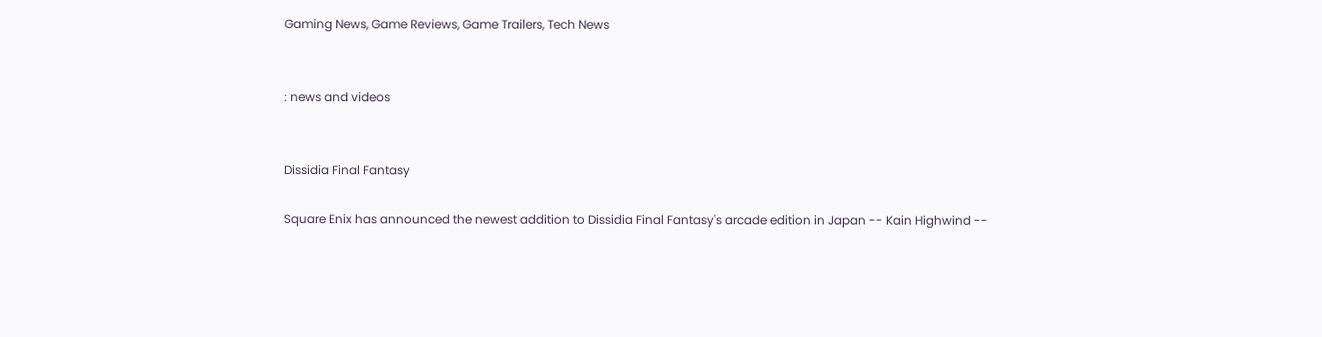Gaming News, Game Reviews, Game Trailers, Tech News


: news and videos


Dissidia Final Fantasy

Square Enix has announced the newest addition to Dissidia Final Fantasy's arcade edition in Japan -- Kain Highwind --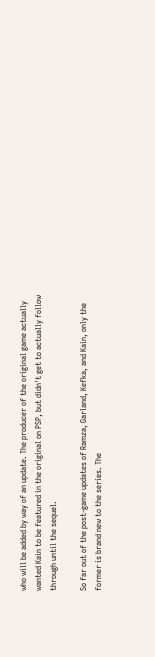who will be added by way of an update. The producer of the original game actually wanted Kain to be featured in the original on PSP, but didn't get to actually follow through until the sequel.

So far out of the post-game updates of Ramza, Garland, Kefka, and Kain, only the former is brand new to the series. The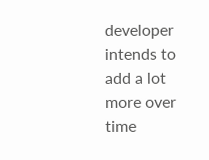developer intends to add a lot more over time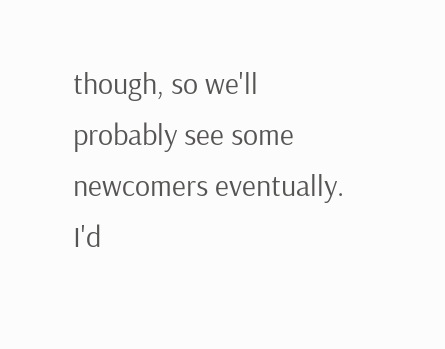though, so we'll probably see some newcomers eventually. I'd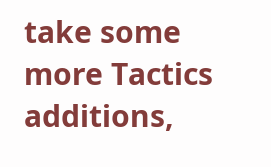take some more Tactics additions,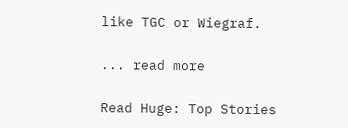like TGC or Wiegraf.

... read more

Read Huge: Top Stories